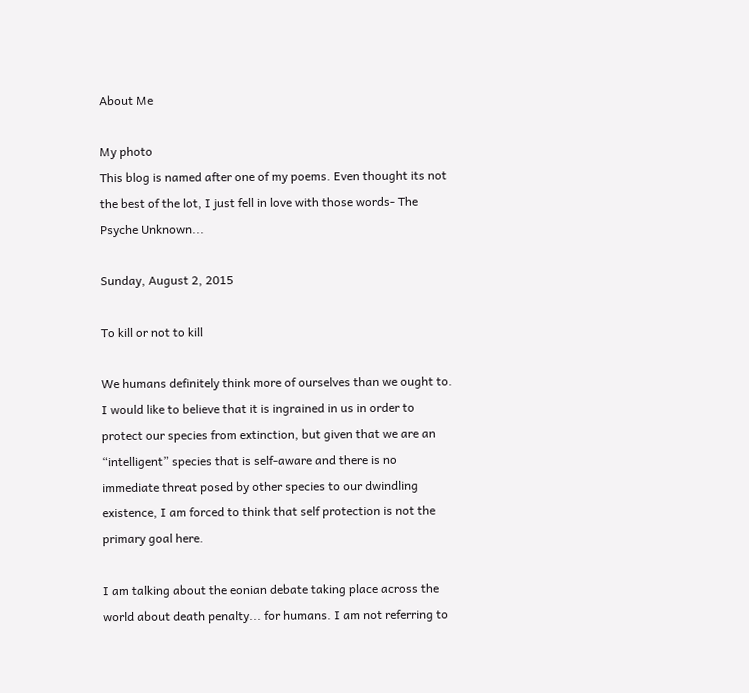About Me

My photo
This blog is named after one of my poems. Even thought its not the best of the lot, I just fell in love with those words- The Psyche Unknown...

Sunday, August 2, 2015

To kill or not to kill

We humans definitely think more of ourselves than we ought to. I would like to believe that it is ingrained in us in order to protect our species from extinction, but given that we are an “intelligent” species that is self-aware and there is no immediate threat posed by other species to our dwindling existence, I am forced to think that self protection is not the primary goal here.

I am talking about the eonian debate taking place across the world about death penalty... for humans. I am not referring to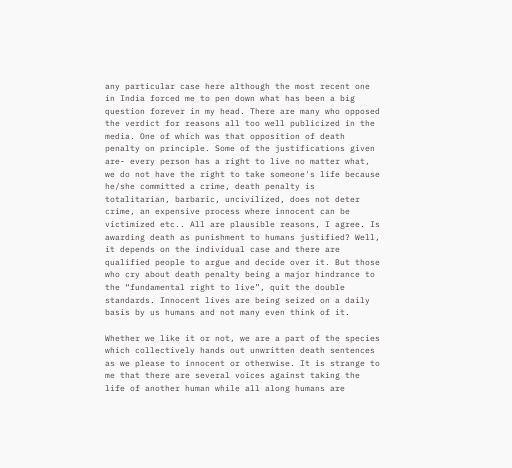any particular case here although the most recent one in India forced me to pen down what has been a big question forever in my head. There are many who opposed the verdict for reasons all too well publicized in the media. One of which was that opposition of death penalty on principle. Some of the justifications given are- every person has a right to live no matter what, we do not have the right to take someone's life because he/she committed a crime, death penalty is totalitarian, barbaric, uncivilized, does not deter crime, an expensive process where innocent can be victimized etc.. All are plausible reasons, I agree. Is awarding death as punishment to humans justified? Well, it depends on the individual case and there are qualified people to argue and decide over it. But those who cry about death penalty being a major hindrance to the “fundamental right to live”, quit the double standards. Innocent lives are being seized on a daily basis by us humans and not many even think of it.

Whether we like it or not, we are a part of the species which collectively hands out unwritten death sentences as we please to innocent or otherwise. It is strange to me that there are several voices against taking the life of another human while all along humans are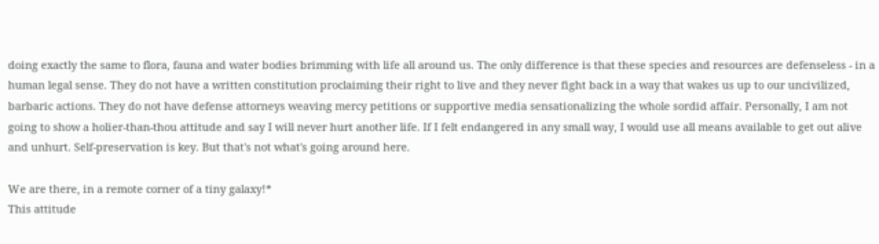doing exactly the same to flora, fauna and water bodies brimming with life all around us. The only difference is that these species and resources are defenseless - in a human legal sense. They do not have a written constitution proclaiming their right to live and they never fight back in a way that wakes us up to our uncivilized, barbaric actions. They do not have defense attorneys weaving mercy petitions or supportive media sensationalizing the whole sordid affair. Personally, I am not going to show a holier-than-thou attitude and say I will never hurt another life. If I felt endangered in any small way, I would use all means available to get out alive and unhurt. Self-preservation is key. But that's not what's going around here.

We are there, in a remote corner of a tiny galaxy!*
This attitude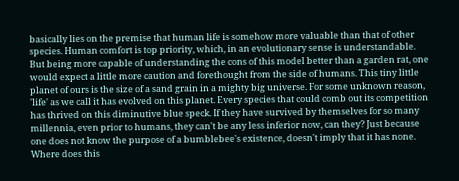basically lies on the premise that human life is somehow more valuable than that of other species. Human comfort is top priority, which, in an evolutionary sense is understandable. But being more capable of understanding the cons of this model better than a garden rat, one would expect a little more caution and forethought from the side of humans. This tiny little planet of ours is the size of a sand grain in a mighty big universe. For some unknown reason, 'life' as we call it has evolved on this planet. Every species that could comb out its competition has thrived on this diminutive blue speck. If they have survived by themselves for so many millennia, even prior to humans, they can't be any less inferior now, can they? Just because one does not know the purpose of a bumblebee's existence, doesn't imply that it has none. Where does this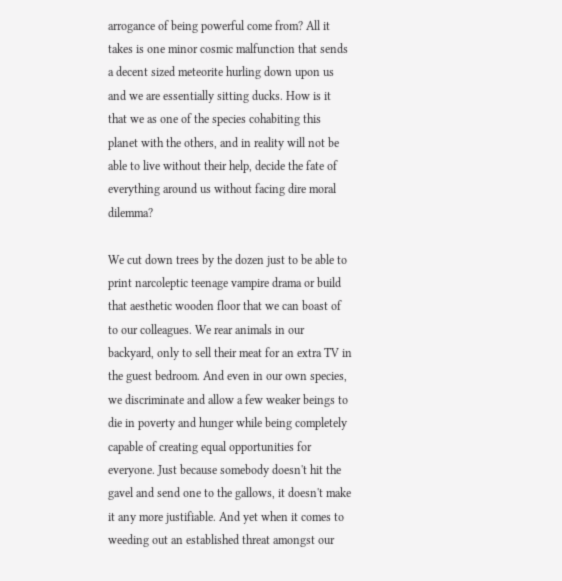arrogance of being powerful come from? All it takes is one minor cosmic malfunction that sends a decent sized meteorite hurling down upon us and we are essentially sitting ducks. How is it that we as one of the species cohabiting this planet with the others, and in reality will not be able to live without their help, decide the fate of everything around us without facing dire moral dilemma?

We cut down trees by the dozen just to be able to print narcoleptic teenage vampire drama or build that aesthetic wooden floor that we can boast of to our colleagues. We rear animals in our backyard, only to sell their meat for an extra TV in the guest bedroom. And even in our own species, we discriminate and allow a few weaker beings to die in poverty and hunger while being completely capable of creating equal opportunities for everyone. Just because somebody doesn't hit the gavel and send one to the gallows, it doesn't make it any more justifiable. And yet when it comes to weeding out an established threat amongst our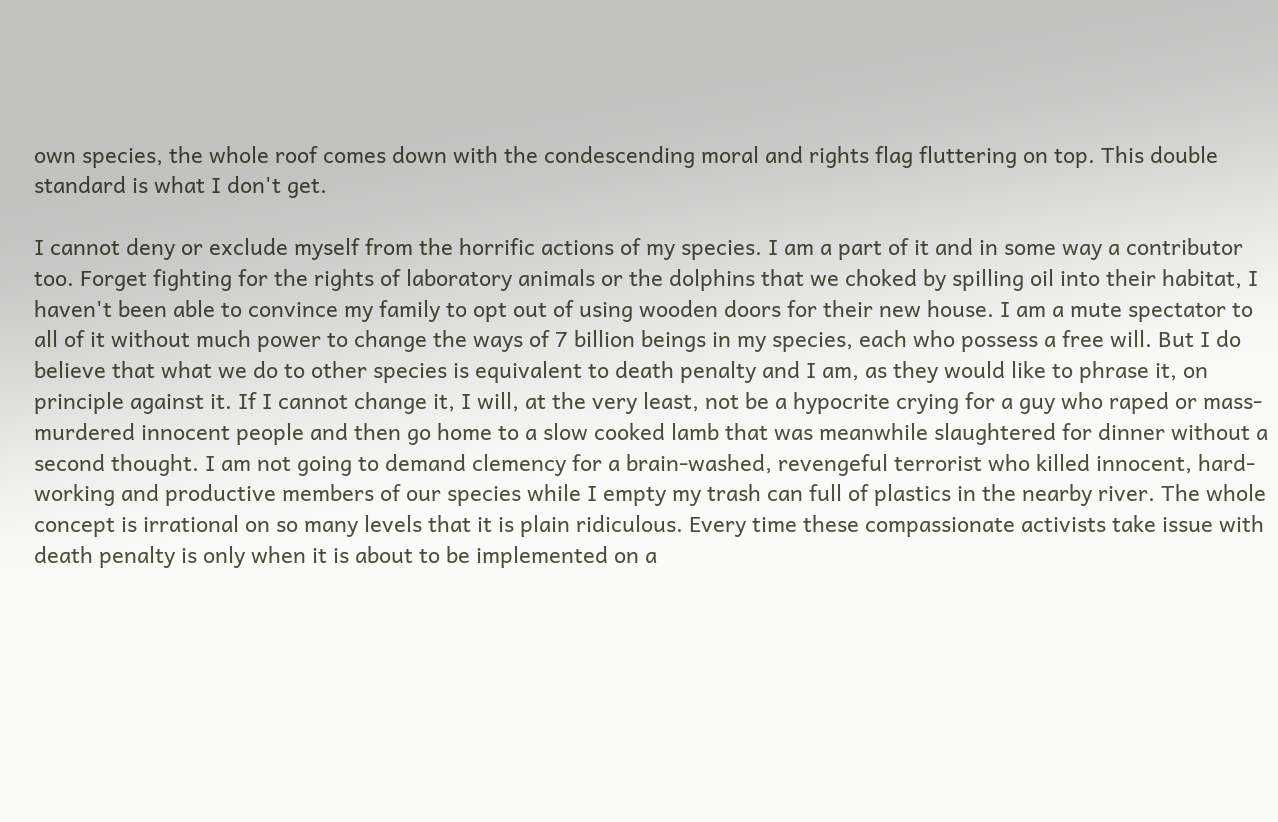own species, the whole roof comes down with the condescending moral and rights flag fluttering on top. This double standard is what I don't get.

I cannot deny or exclude myself from the horrific actions of my species. I am a part of it and in some way a contributor too. Forget fighting for the rights of laboratory animals or the dolphins that we choked by spilling oil into their habitat, I haven't been able to convince my family to opt out of using wooden doors for their new house. I am a mute spectator to all of it without much power to change the ways of 7 billion beings in my species, each who possess a free will. But I do believe that what we do to other species is equivalent to death penalty and I am, as they would like to phrase it, on principle against it. If I cannot change it, I will, at the very least, not be a hypocrite crying for a guy who raped or mass-murdered innocent people and then go home to a slow cooked lamb that was meanwhile slaughtered for dinner without a second thought. I am not going to demand clemency for a brain-washed, revengeful terrorist who killed innocent, hard-working and productive members of our species while I empty my trash can full of plastics in the nearby river. The whole concept is irrational on so many levels that it is plain ridiculous. Every time these compassionate activists take issue with death penalty is only when it is about to be implemented on a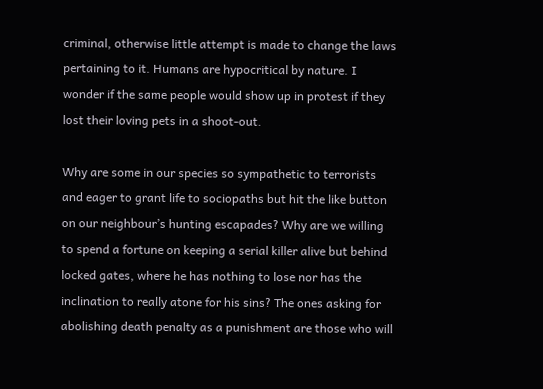criminal, otherwise little attempt is made to change the laws pertaining to it. Humans are hypocritical by nature. I wonder if the same people would show up in protest if they lost their loving pets in a shoot-out.

Why are some in our species so sympathetic to terrorists and eager to grant life to sociopaths but hit the like button on our neighbour’s hunting escapades? Why are we willing to spend a fortune on keeping a serial killer alive but behind locked gates, where he has nothing to lose nor has the inclination to really atone for his sins? The ones asking for abolishing death penalty as a punishment are those who will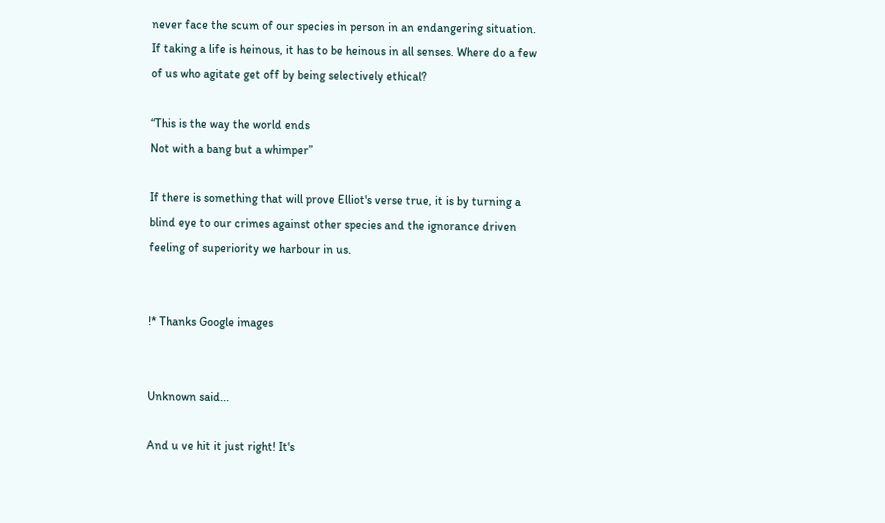never face the scum of our species in person in an endangering situation. If taking a life is heinous, it has to be heinous in all senses. Where do a few of us who agitate get off by being selectively ethical?

“This is the way the world ends
Not with a bang but a whimper”

If there is something that will prove Elliot's verse true, it is by turning a blind eye to our crimes against other species and the ignorance driven feeling of superiority we harbour in us.


!* Thanks Google images


Unknown said...

And u ve hit it just right! It's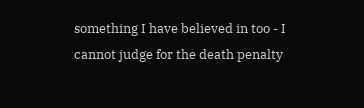something I have believed in too - I cannot judge for the death penalty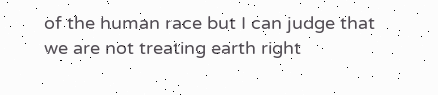of the human race but I can judge that we are not treating earth right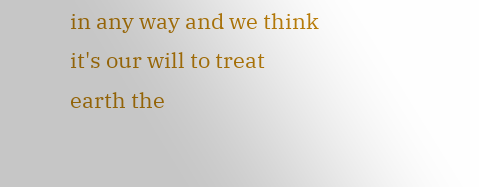in any way and we think it's our will to treat earth the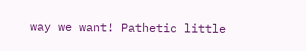way we want! Pathetic little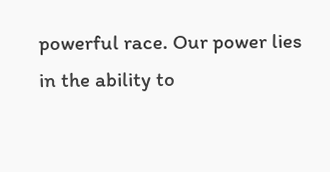powerful race. Our power lies in the ability to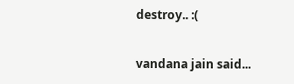destroy.. :(

vandana jain said...